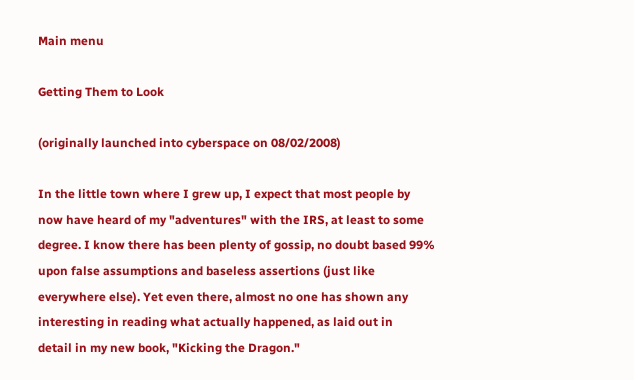Main menu

Getting Them to Look

(originally launched into cyberspace on 08/02/2008)

In the little town where I grew up, I expect that most people by
now have heard of my "adventures" with the IRS, at least to some
degree. I know there has been plenty of gossip, no doubt based 99%
upon false assumptions and baseless assertions (just like
everywhere else). Yet even there, almost no one has shown any
interesting in reading what actually happened, as laid out in
detail in my new book, "Kicking the Dragon."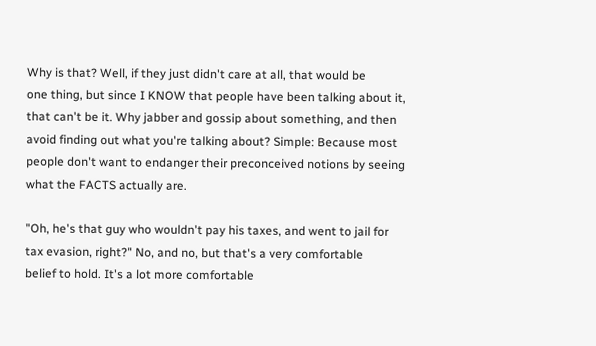Why is that? Well, if they just didn't care at all, that would be
one thing, but since I KNOW that people have been talking about it,
that can't be it. Why jabber and gossip about something, and then
avoid finding out what you're talking about? Simple: Because most
people don't want to endanger their preconceived notions by seeing
what the FACTS actually are.

"Oh, he's that guy who wouldn't pay his taxes, and went to jail for
tax evasion, right?" No, and no, but that's a very comfortable
belief to hold. It's a lot more comfortable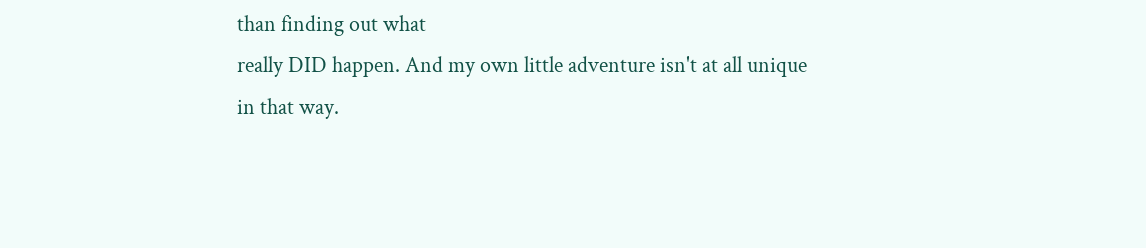than finding out what
really DID happen. And my own little adventure isn't at all unique
in that way.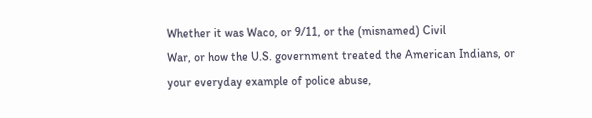Whether it was Waco, or 9/11, or the (misnamed) Civil
War, or how the U.S. government treated the American Indians, or
your everyday example of police abuse,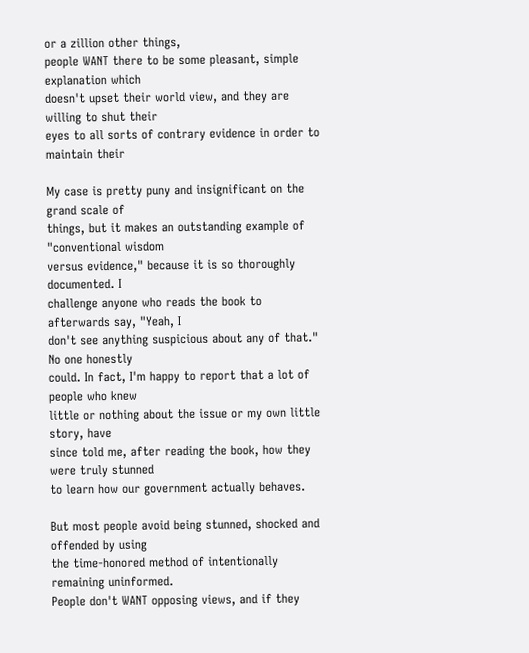or a zillion other things,
people WANT there to be some pleasant, simple explanation which
doesn't upset their world view, and they are willing to shut their
eyes to all sorts of contrary evidence in order to maintain their

My case is pretty puny and insignificant on the grand scale of
things, but it makes an outstanding example of "conventional wisdom
versus evidence," because it is so thoroughly documented. I
challenge anyone who reads the book to afterwards say, "Yeah, I
don't see anything suspicious about any of that." No one honestly
could. In fact, I'm happy to report that a lot of people who knew
little or nothing about the issue or my own little story, have
since told me, after reading the book, how they were truly stunned
to learn how our government actually behaves.

But most people avoid being stunned, shocked and offended by using
the time-honored method of intentionally remaining uninformed.
People don't WANT opposing views, and if they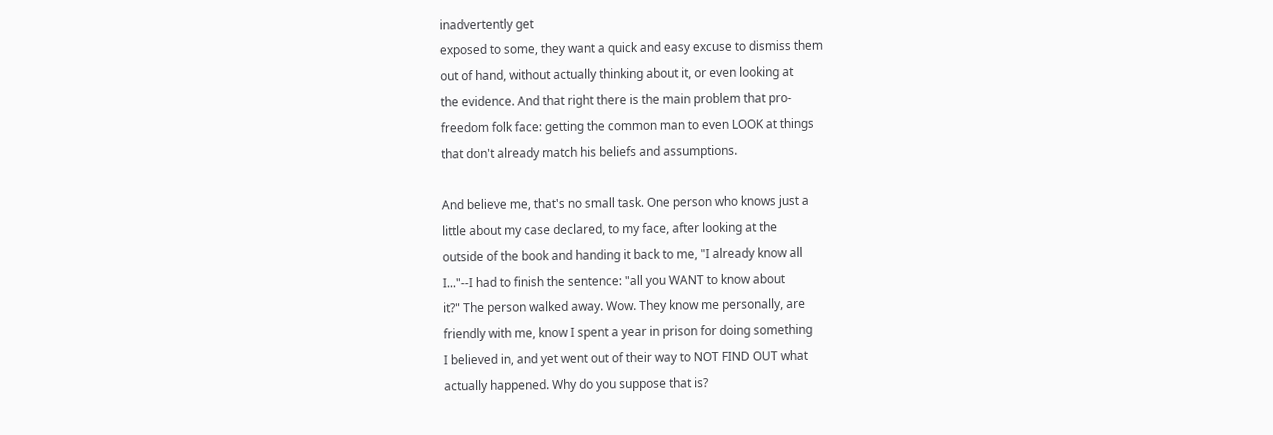inadvertently get
exposed to some, they want a quick and easy excuse to dismiss them
out of hand, without actually thinking about it, or even looking at
the evidence. And that right there is the main problem that pro-
freedom folk face: getting the common man to even LOOK at things
that don't already match his beliefs and assumptions.

And believe me, that's no small task. One person who knows just a
little about my case declared, to my face, after looking at the
outside of the book and handing it back to me, "I already know all
I..."--I had to finish the sentence: "all you WANT to know about
it?" The person walked away. Wow. They know me personally, are
friendly with me, know I spent a year in prison for doing something
I believed in, and yet went out of their way to NOT FIND OUT what
actually happened. Why do you suppose that is?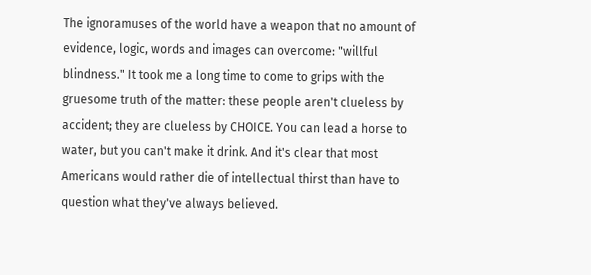The ignoramuses of the world have a weapon that no amount of
evidence, logic, words and images can overcome: "willful
blindness." It took me a long time to come to grips with the
gruesome truth of the matter: these people aren't clueless by
accident; they are clueless by CHOICE. You can lead a horse to
water, but you can't make it drink. And it's clear that most
Americans would rather die of intellectual thirst than have to
question what they've always believed.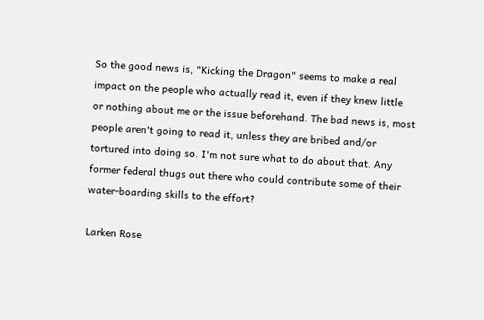So the good news is, "Kicking the Dragon" seems to make a real
impact on the people who actually read it, even if they knew little
or nothing about me or the issue beforehand. The bad news is, most
people aren't going to read it, unless they are bribed and/or
tortured into doing so. I'm not sure what to do about that. Any
former federal thugs out there who could contribute some of their
water-boarding skills to the effort?

Larken Rose